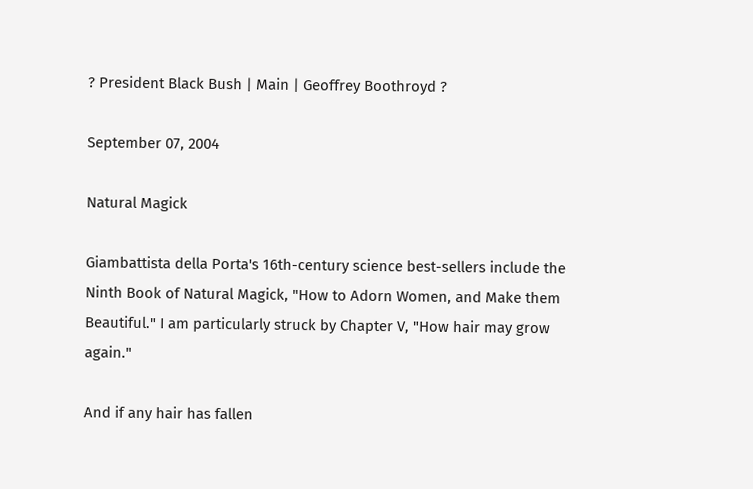? President Black Bush | Main | Geoffrey Boothroyd ?

September 07, 2004

Natural Magick

Giambattista della Porta's 16th-century science best-sellers include the Ninth Book of Natural Magick, "How to Adorn Women, and Make them Beautiful." I am particularly struck by Chapter V, "How hair may grow again."

And if any hair has fallen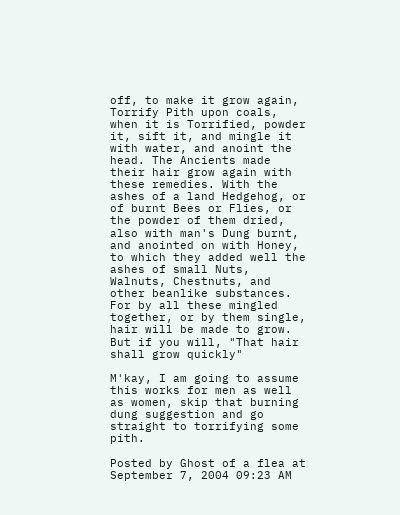off, to make it grow again, Torrify Pith upon coals, when it is Torrified, powder it, sift it, and mingle it with water, and anoint the head. The Ancients made their hair grow again with these remedies. With the ashes of a land Hedgehog, or of burnt Bees or Flies, or the powder of them dried, also with man's Dung burnt, and anointed on with Honey, to which they added well the ashes of small Nuts, Walnuts, Chestnuts, and other beanlike substances. For by all these mingled together, or by them single, hair will be made to grow. But if you will, "That hair shall grow quickly"

M'kay, I am going to assume this works for men as well as women, skip that burning dung suggestion and go straight to torrifying some pith.

Posted by Ghost of a flea at September 7, 2004 09:23 AM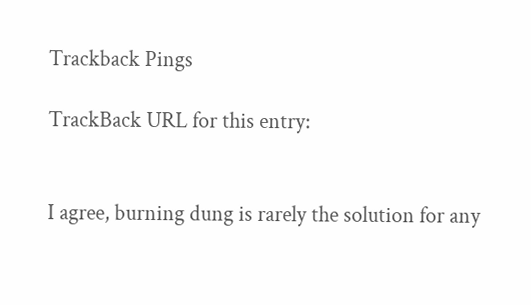Trackback Pings

TrackBack URL for this entry:


I agree, burning dung is rarely the solution for any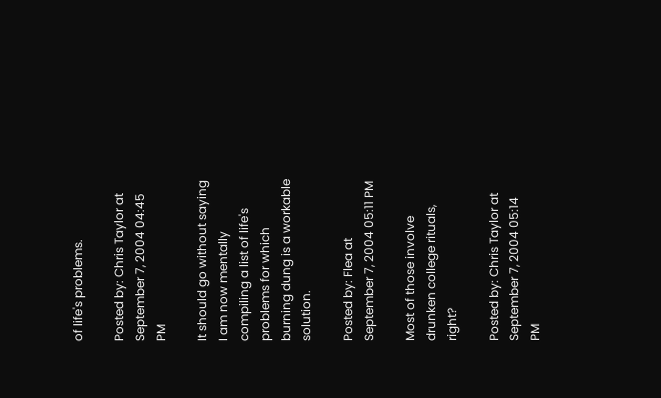of life's problems.

Posted by: Chris Taylor at September 7, 2004 04:45 PM

It should go without saying I am now mentally compiling a list of life's problems for which burning dung is a workable solution.

Posted by: Flea at September 7, 2004 05:11 PM

Most of those involve drunken college rituals, right?

Posted by: Chris Taylor at September 7, 2004 05:14 PM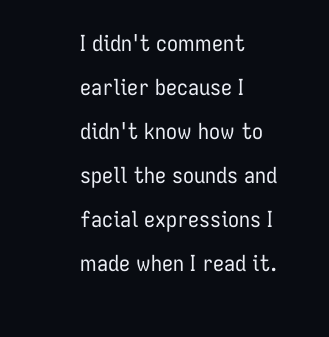I didn't comment earlier because I didn't know how to spell the sounds and facial expressions I made when I read it.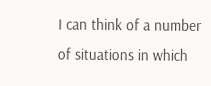I can think of a number of situations in which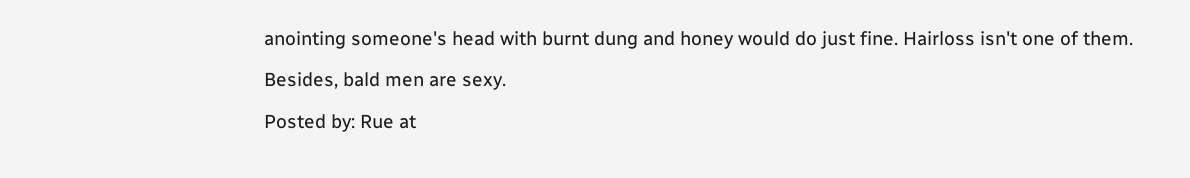anointing someone's head with burnt dung and honey would do just fine. Hairloss isn't one of them.

Besides, bald men are sexy.

Posted by: Rue at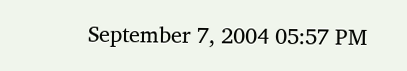September 7, 2004 05:57 PM